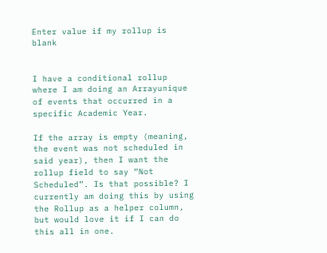Enter value if my rollup is blank


I have a conditional rollup where I am doing an Arrayunique of events that occurred in a specific Academic Year.

If the array is empty (meaning, the event was not scheduled in said year), then I want the rollup field to say “Not Scheduled”. Is that possible? I currently am doing this by using the Rollup as a helper column, but would love it if I can do this all in one.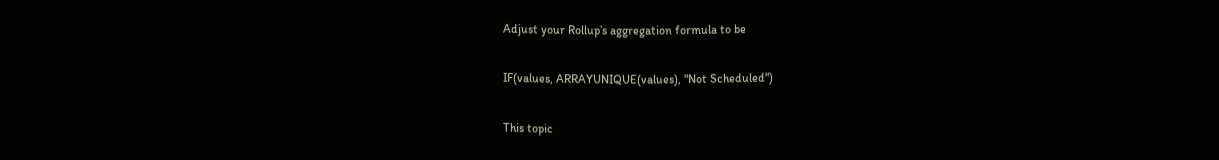Adjust your Rollup’s aggregation formula to be

IF(values, ARRAYUNIQUE(values), "Not Scheduled")

This topic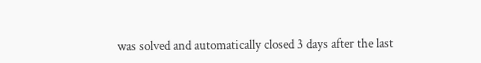was solved and automatically closed 3 days after the last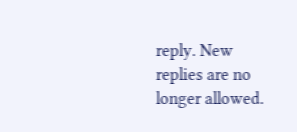reply. New replies are no longer allowed.